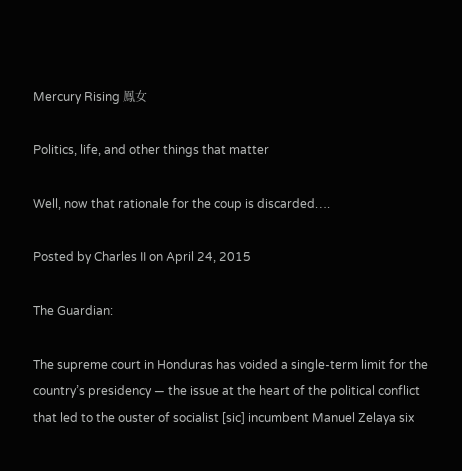Mercury Rising 鳯女

Politics, life, and other things that matter

Well, now that rationale for the coup is discarded….

Posted by Charles II on April 24, 2015

The Guardian:

The supreme court in Honduras has voided a single-term limit for the country’s presidency — the issue at the heart of the political conflict that led to the ouster of socialist [sic] incumbent Manuel Zelaya six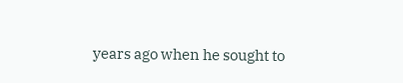years ago when he sought to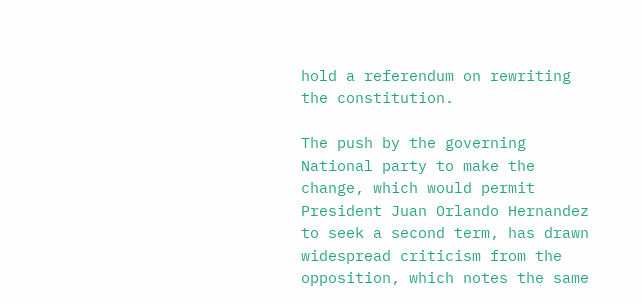hold a referendum on rewriting the constitution.

The push by the governing National party to make the change, which would permit President Juan Orlando Hernandez to seek a second term, has drawn widespread criticism from the opposition, which notes the same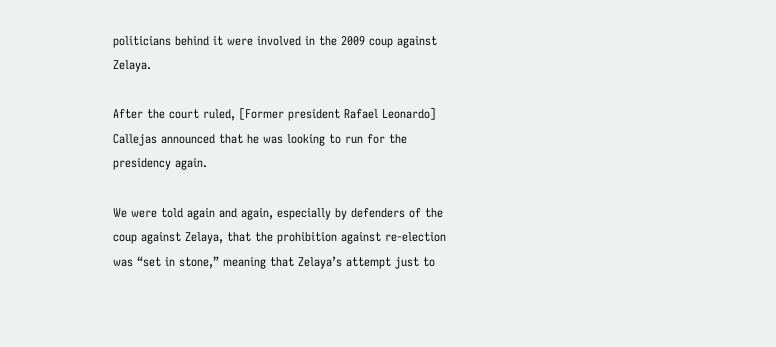politicians behind it were involved in the 2009 coup against Zelaya.

After the court ruled, [Former president Rafael Leonardo] Callejas announced that he was looking to run for the presidency again.

We were told again and again, especially by defenders of the coup against Zelaya, that the prohibition against re-election was “set in stone,” meaning that Zelaya’s attempt just to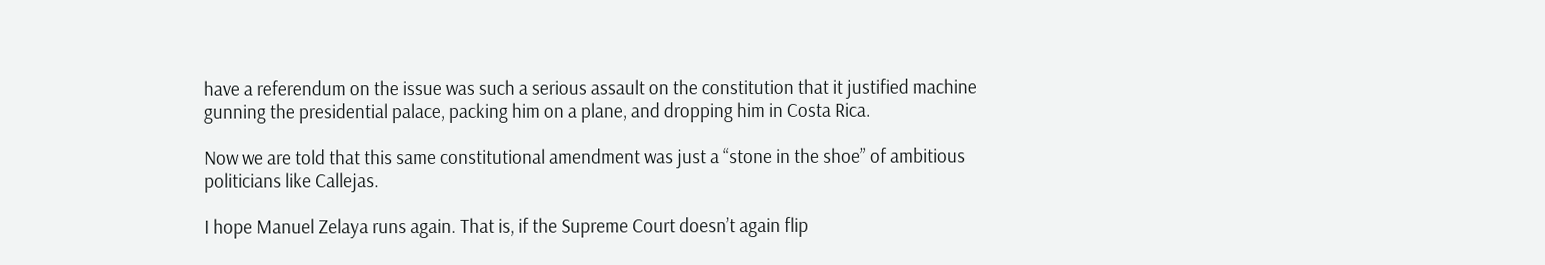have a referendum on the issue was such a serious assault on the constitution that it justified machine gunning the presidential palace, packing him on a plane, and dropping him in Costa Rica.

Now we are told that this same constitutional amendment was just a “stone in the shoe” of ambitious politicians like Callejas.

I hope Manuel Zelaya runs again. That is, if the Supreme Court doesn’t again flip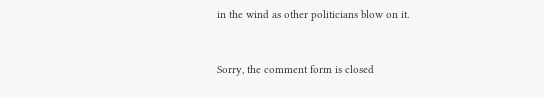in the wind as other politicians blow on it.


Sorry, the comment form is closed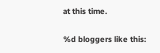at this time.

%d bloggers like this: